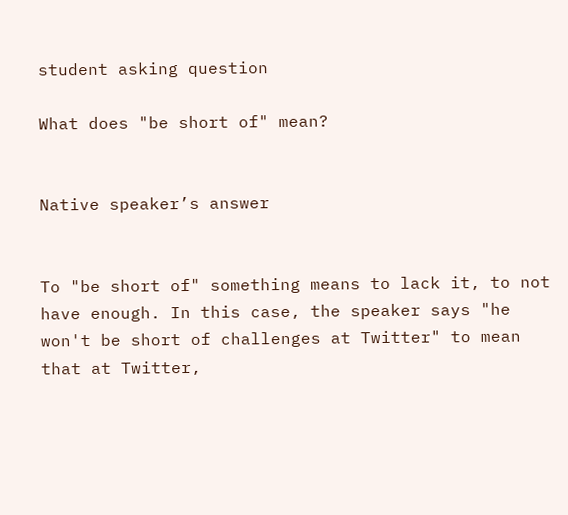student asking question

What does "be short of" mean?


Native speaker’s answer


To "be short of" something means to lack it, to not have enough. In this case, the speaker says "he won't be short of challenges at Twitter" to mean that at Twitter,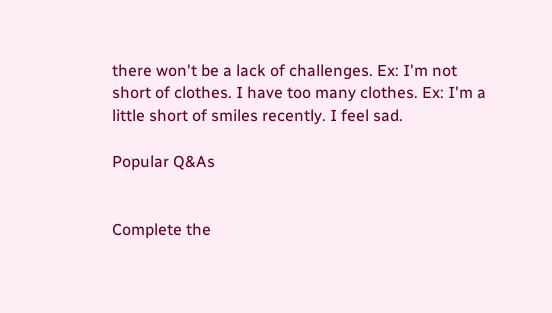there won't be a lack of challenges. Ex: I'm not short of clothes. I have too many clothes. Ex: I'm a little short of smiles recently. I feel sad.

Popular Q&As


Complete the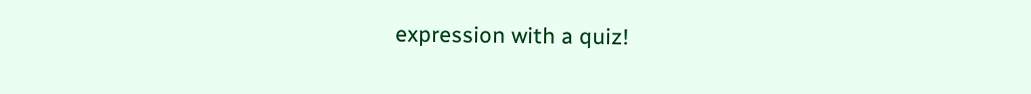expression with a quiz!